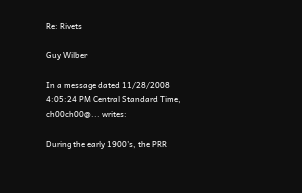Re: Rivets

Guy Wilber

In a message dated 11/28/2008 4:05:24 PM Central Standard Time,
ch00ch00@... writes:

During the early 1900's, the PRR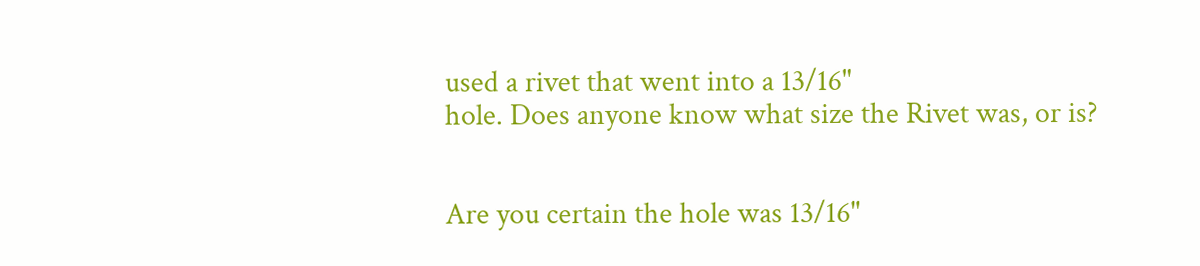used a rivet that went into a 13/16"
hole. Does anyone know what size the Rivet was, or is?


Are you certain the hole was 13/16"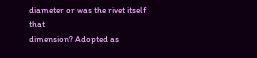diameter or was the rivet itself that
dimension? Adopted as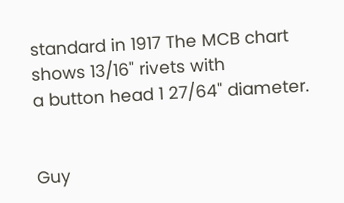standard in 1917 The MCB chart shows 13/16" rivets with
a button head 1 27/64" diameter.


Guy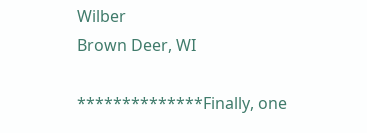Wilber
Brown Deer, WI

**************Finally, one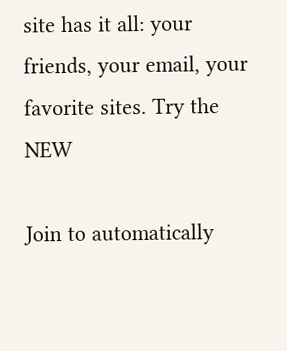site has it all: your friends, your email, your
favorite sites. Try the NEW

Join to automatically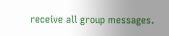receive all group messages.